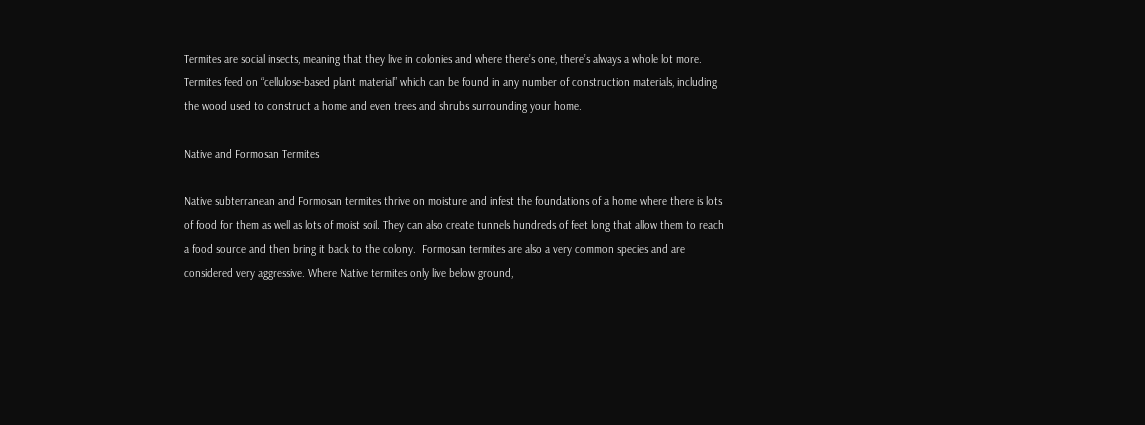Termites are social insects, meaning that they live in colonies and where there’s one, there’s always a whole lot more. Termites feed on “cellulose-based plant material” which can be found in any number of construction materials, including the wood used to construct a home and even trees and shrubs surrounding your home.

Native and Formosan Termites

Native subterranean and Formosan termites thrive on moisture and infest the foundations of a home where there is lots of food for them as well as lots of moist soil. They can also create tunnels hundreds of feet long that allow them to reach a food source and then bring it back to the colony.  Formosan termites are also a very common species and are considered very aggressive. Where Native termites only live below ground,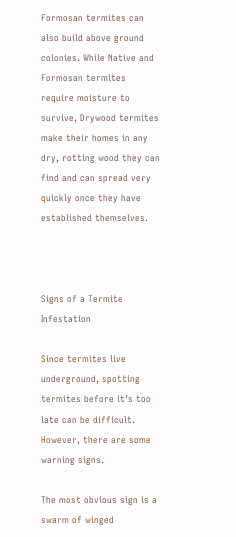Formosan termites can also build above ground colonies. While Native and Formosan termites require moisture to survive, Drywood termites make their homes in any dry, rotting wood they can find and can spread very quickly once they have established themselves.



Signs of a Termite Infestation

Since termites live underground, spotting termites before it’s too late can be difficult. However, there are some warning signs.

The most obvious sign is a swarm of winged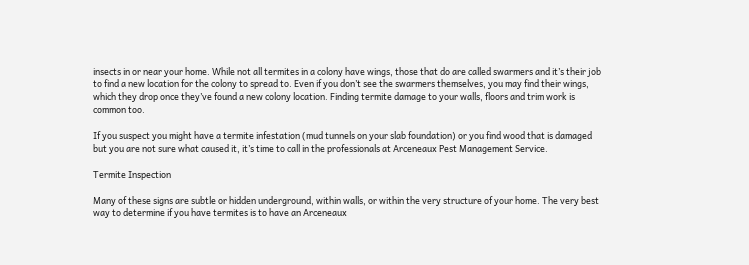insects in or near your home. While not all termites in a colony have wings, those that do are called swarmers and it’s their job to find a new location for the colony to spread to. Even if you don’t see the swarmers themselves, you may find their wings, which they drop once they’ve found a new colony location. Finding termite damage to your walls, floors and trim work is common too.

If you suspect you might have a termite infestation (mud tunnels on your slab foundation) or you find wood that is damaged but you are not sure what caused it, it’s time to call in the professionals at Arceneaux Pest Management Service.

Termite Inspection

Many of these signs are subtle or hidden underground, within walls, or within the very structure of your home. The very best way to determine if you have termites is to have an Arceneaux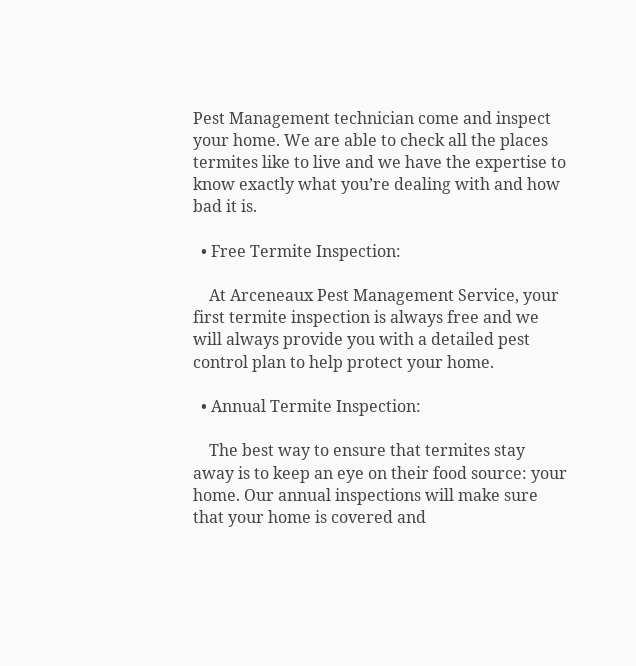Pest Management technician come and inspect your home. We are able to check all the places termites like to live and we have the expertise to know exactly what you’re dealing with and how bad it is.

  • Free Termite Inspection:

    At Arceneaux Pest Management Service, your first termite inspection is always free and we will always provide you with a detailed pest control plan to help protect your home.

  • Annual Termite Inspection:

    The best way to ensure that termites stay  away is to keep an eye on their food source: your home. Our annual inspections will make sure that your home is covered and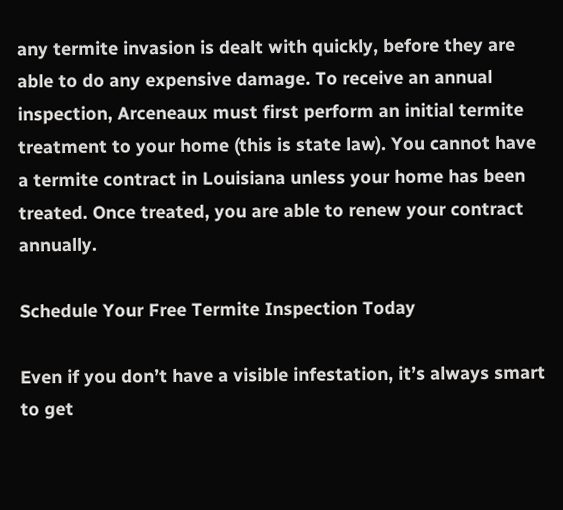any termite invasion is dealt with quickly, before they are able to do any expensive damage. To receive an annual inspection, Arceneaux must first perform an initial termite treatment to your home (this is state law). You cannot have a termite contract in Louisiana unless your home has been treated. Once treated, you are able to renew your contract annually.

Schedule Your Free Termite Inspection Today

Even if you don’t have a visible infestation, it’s always smart to get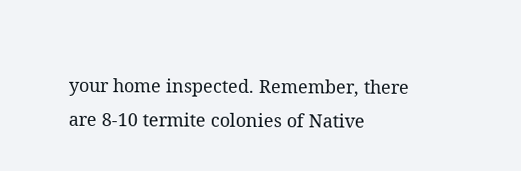your home inspected. Remember, there are 8-10 termite colonies of Native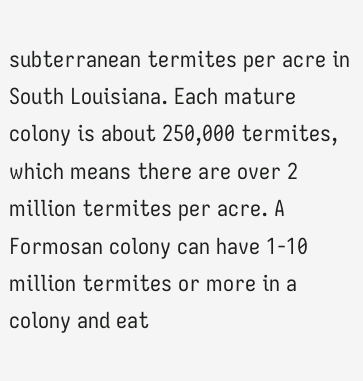subterranean termites per acre in South Louisiana. Each mature colony is about 250,000 termites, which means there are over 2 million termites per acre. A Formosan colony can have 1-10 million termites or more in a colony and eat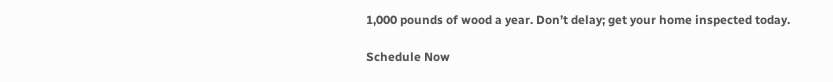1,000 pounds of wood a year. Don’t delay; get your home inspected today.

Schedule Now